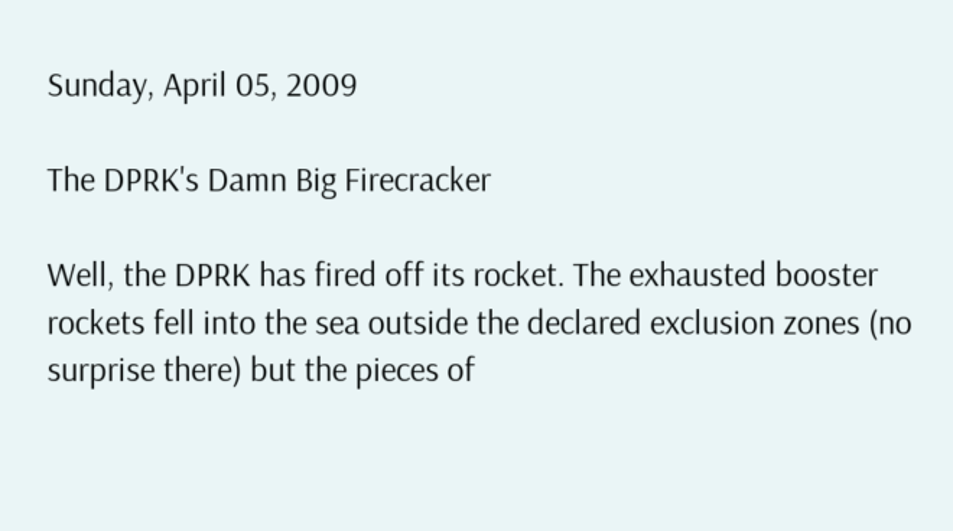Sunday, April 05, 2009

The DPRK's Damn Big Firecracker

Well, the DPRK has fired off its rocket. The exhausted booster rockets fell into the sea outside the declared exclusion zones (no surprise there) but the pieces of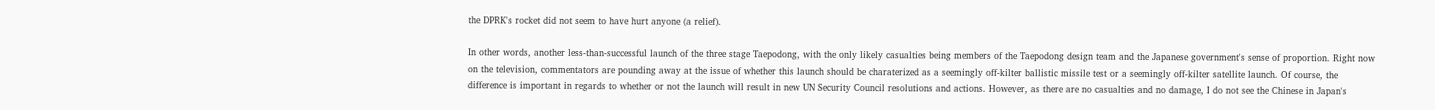the DPRK's rocket did not seem to have hurt anyone (a relief).

In other words, another less-than-successful launch of the three stage Taepodong, with the only likely casualties being members of the Taepodong design team and the Japanese government's sense of proportion. Right now on the television, commentators are pounding away at the issue of whether this launch should be charaterized as a seemingly off-kilter ballistic missile test or a seemingly off-kilter satellite launch. Of course, the difference is important in regards to whether or not the launch will result in new UN Security Council resolutions and actions. However, as there are no casualties and no damage, I do not see the Chinese in Japan's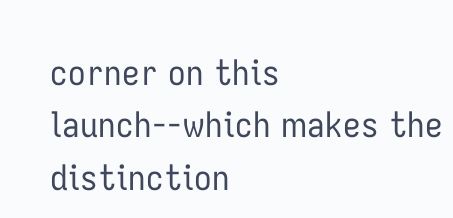corner on this launch--which makes the distinction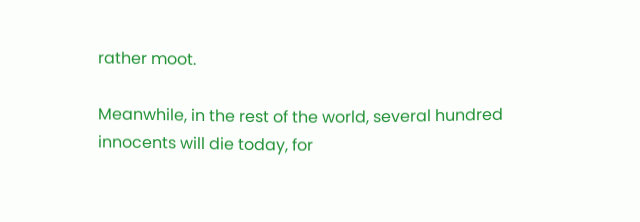rather moot.

Meanwhile, in the rest of the world, several hundred innocents will die today, for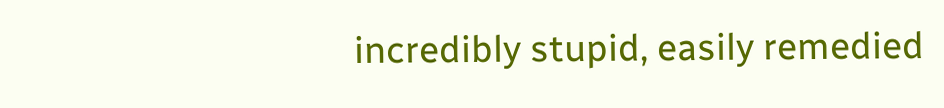incredibly stupid, easily remedied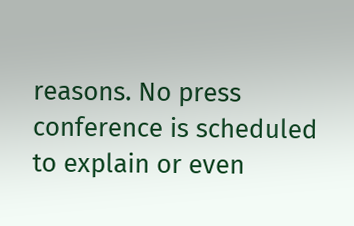reasons. No press conference is scheduled to explain or even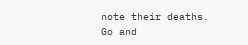note their deaths. Go and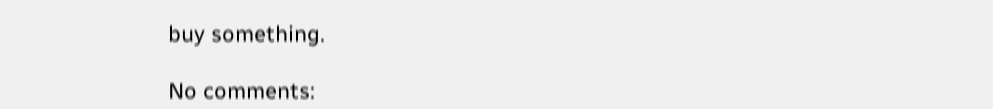buy something.

No comments: